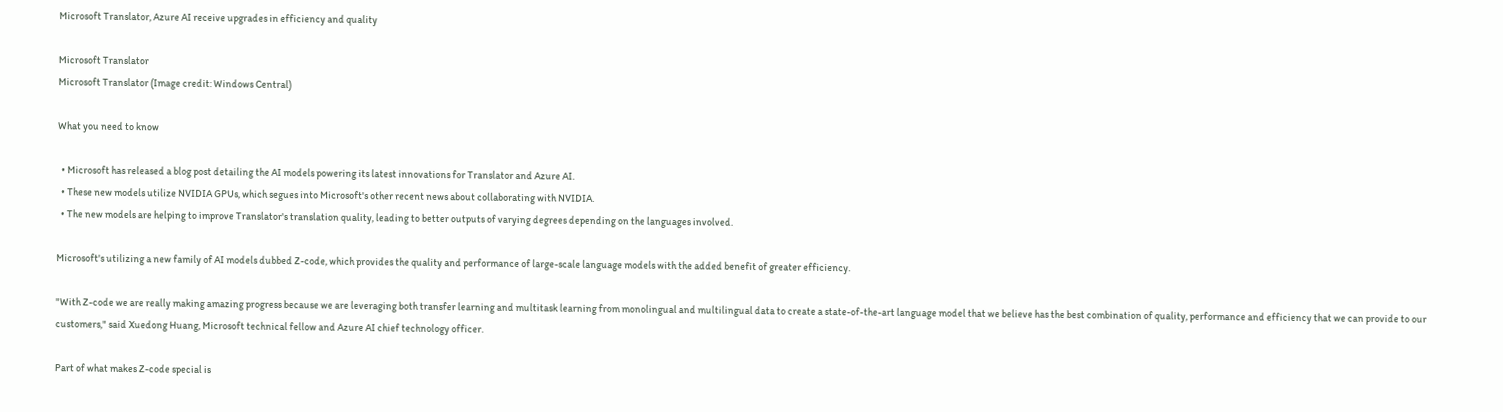Microsoft Translator, Azure AI receive upgrades in efficiency and quality

Microsoft Translator
Microsoft Translator (Image credit: Windows Central)

What you need to know

  • Microsoft has released a blog post detailing the AI models powering its latest innovations for Translator and Azure AI.
  • These new models utilize NVIDIA GPUs, which segues into Microsoft's other recent news about collaborating with NVIDIA.
  • The new models are helping to improve Translator's translation quality, leading to better outputs of varying degrees depending on the languages involved.

Microsoft's utilizing a new family of AI models dubbed Z-code, which provides the quality and performance of large-scale language models with the added benefit of greater efficiency.

"With Z-code we are really making amazing progress because we are leveraging both transfer learning and multitask learning from monolingual and multilingual data to create a state-of-the-art language model that we believe has the best combination of quality, performance and efficiency that we can provide to our customers," said Xuedong Huang, Microsoft technical fellow and Azure AI chief technology officer.

Part of what makes Z-code special is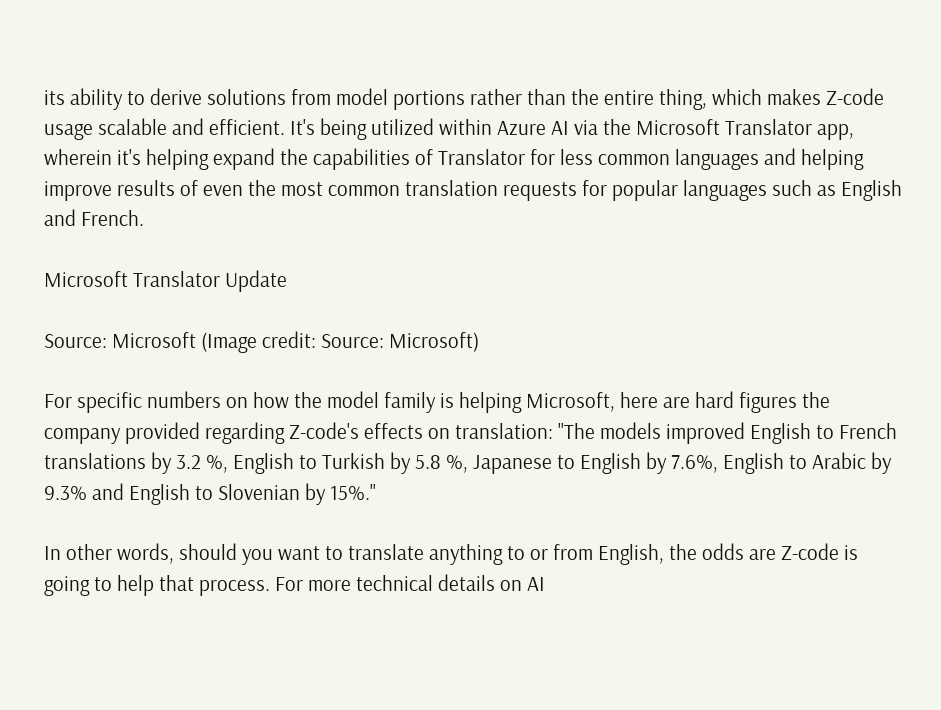its ability to derive solutions from model portions rather than the entire thing, which makes Z-code usage scalable and efficient. It's being utilized within Azure AI via the Microsoft Translator app, wherein it's helping expand the capabilities of Translator for less common languages and helping improve results of even the most common translation requests for popular languages such as English and French.

Microsoft Translator Update

Source: Microsoft (Image credit: Source: Microsoft)

For specific numbers on how the model family is helping Microsoft, here are hard figures the company provided regarding Z-code's effects on translation: "The models improved English to French translations by 3.2 %, English to Turkish by 5.8 %, Japanese to English by 7.6%, English to Arabic by 9.3% and English to Slovenian by 15%."

In other words, should you want to translate anything to or from English, the odds are Z-code is going to help that process. For more technical details on AI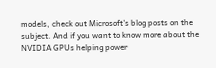models, check out Microsoft's blog posts on the subject. And if you want to know more about the NVIDIA GPUs helping power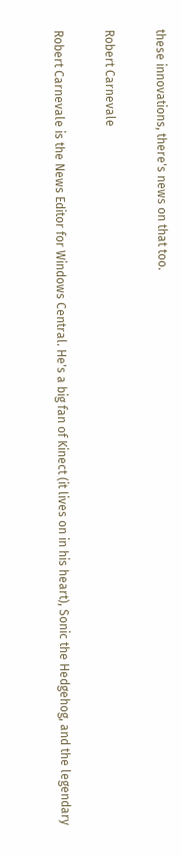these innovations, there's news on that too.

Robert Carnevale

Robert Carnevale is the News Editor for Windows Central. He's a big fan of Kinect (it lives on in his heart), Sonic the Hedgehog, and the legendary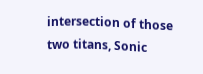intersection of those two titans, Sonic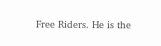Free Riders. He is the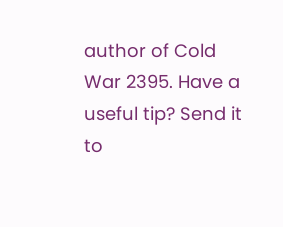author of Cold War 2395. Have a useful tip? Send it to